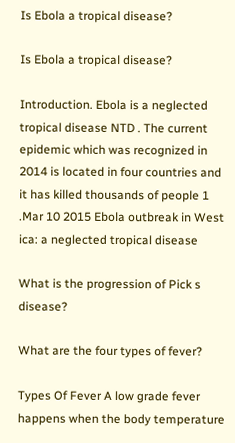Is Ebola a tropical disease?

Is Ebola a tropical disease?

Introduction. Ebola is a neglected tropical disease NTD . The current epidemic which was recognized in 2014 is located in four countries and it has killed thousands of people 1 .Mar 10 2015 Ebola outbreak in West ica: a neglected tropical disease

What is the progression of Pick s disease?

What are the four types of fever?

Types Of Fever A low grade fever happens when the body temperature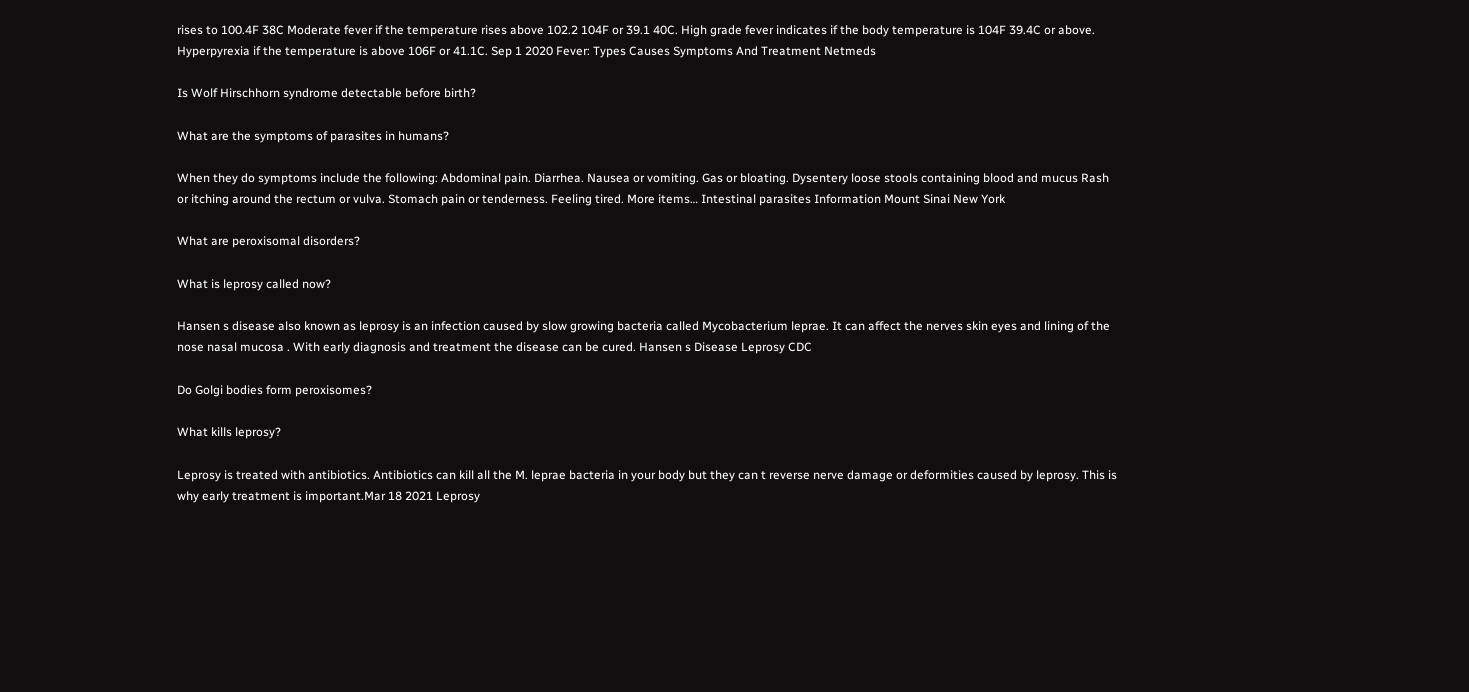rises to 100.4F 38C Moderate fever if the temperature rises above 102.2 104F or 39.1 40C. High grade fever indicates if the body temperature is 104F 39.4C or above. Hyperpyrexia if the temperature is above 106F or 41.1C. Sep 1 2020 Fever: Types Causes Symptoms And Treatment Netmeds

Is Wolf Hirschhorn syndrome detectable before birth?

What are the symptoms of parasites in humans?

When they do symptoms include the following: Abdominal pain. Diarrhea. Nausea or vomiting. Gas or bloating. Dysentery loose stools containing blood and mucus Rash or itching around the rectum or vulva. Stomach pain or tenderness. Feeling tired. More items… Intestinal parasites Information Mount Sinai New York

What are peroxisomal disorders?

What is leprosy called now?

Hansen s disease also known as leprosy is an infection caused by slow growing bacteria called Mycobacterium leprae. It can affect the nerves skin eyes and lining of the nose nasal mucosa . With early diagnosis and treatment the disease can be cured. Hansen s Disease Leprosy CDC

Do Golgi bodies form peroxisomes?

What kills leprosy?

Leprosy is treated with antibiotics. Antibiotics can kill all the M. leprae bacteria in your body but they can t reverse nerve damage or deformities caused by leprosy. This is why early treatment is important.Mar 18 2021 Leprosy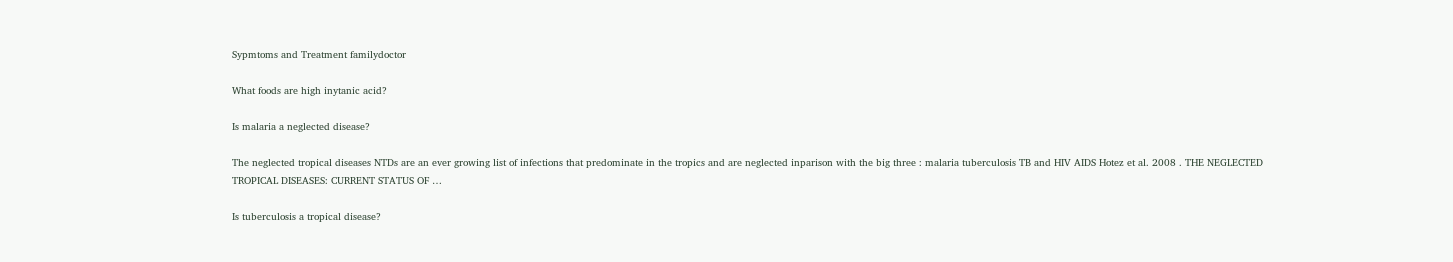Sypmtoms and Treatment familydoctor

What foods are high inytanic acid?

Is malaria a neglected disease?

The neglected tropical diseases NTDs are an ever growing list of infections that predominate in the tropics and are neglected inparison with the big three : malaria tuberculosis TB and HIV AIDS Hotez et al. 2008 . THE NEGLECTED TROPICAL DISEASES: CURRENT STATUS OF …

Is tuberculosis a tropical disease?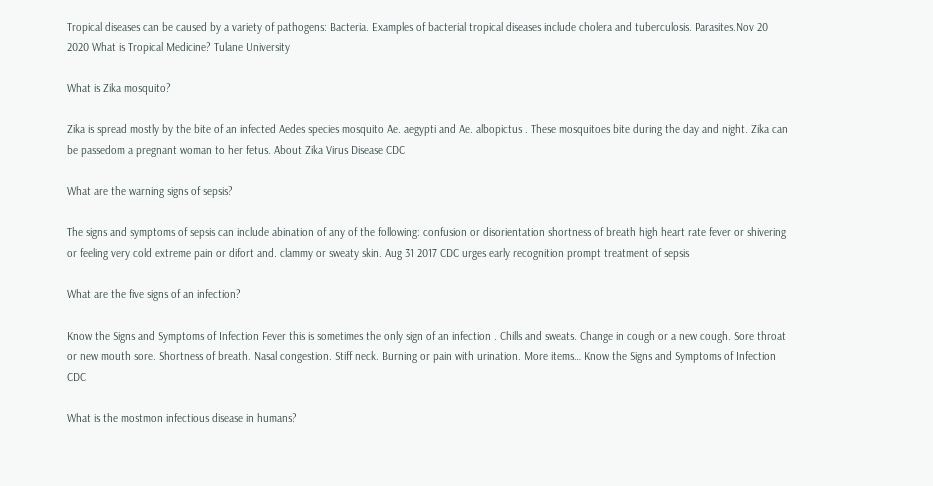Tropical diseases can be caused by a variety of pathogens: Bacteria. Examples of bacterial tropical diseases include cholera and tuberculosis. Parasites.Nov 20 2020 What is Tropical Medicine? Tulane University

What is Zika mosquito?

Zika is spread mostly by the bite of an infected Aedes species mosquito Ae. aegypti and Ae. albopictus . These mosquitoes bite during the day and night. Zika can be passedom a pregnant woman to her fetus. About Zika Virus Disease CDC

What are the warning signs of sepsis?

The signs and symptoms of sepsis can include abination of any of the following: confusion or disorientation shortness of breath high heart rate fever or shivering or feeling very cold extreme pain or difort and. clammy or sweaty skin. Aug 31 2017 CDC urges early recognition prompt treatment of sepsis

What are the five signs of an infection?

Know the Signs and Symptoms of Infection Fever this is sometimes the only sign of an infection . Chills and sweats. Change in cough or a new cough. Sore throat or new mouth sore. Shortness of breath. Nasal congestion. Stiff neck. Burning or pain with urination. More items… Know the Signs and Symptoms of Infection CDC

What is the mostmon infectious disease in humans?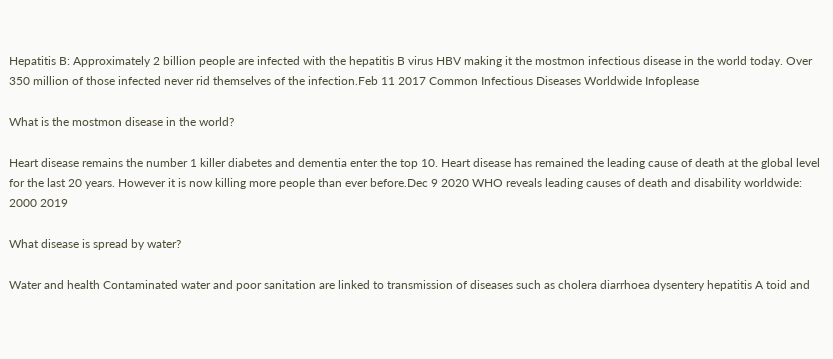Hepatitis B: Approximately 2 billion people are infected with the hepatitis B virus HBV making it the mostmon infectious disease in the world today. Over 350 million of those infected never rid themselves of the infection.Feb 11 2017 Common Infectious Diseases Worldwide Infoplease

What is the mostmon disease in the world?

Heart disease remains the number 1 killer diabetes and dementia enter the top 10. Heart disease has remained the leading cause of death at the global level for the last 20 years. However it is now killing more people than ever before.Dec 9 2020 WHO reveals leading causes of death and disability worldwide: 2000 2019

What disease is spread by water?

Water and health Contaminated water and poor sanitation are linked to transmission of diseases such as cholera diarrhoea dysentery hepatitis A toid and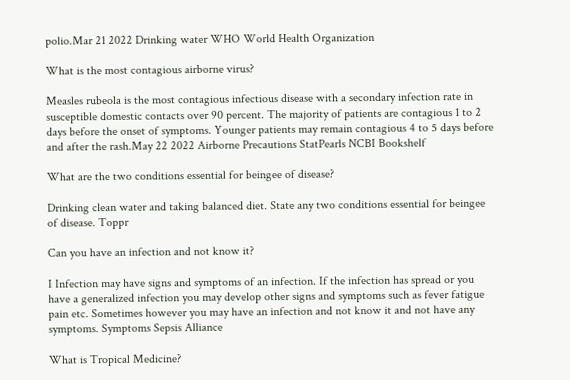polio.Mar 21 2022 Drinking water WHO World Health Organization

What is the most contagious airborne virus?

Measles rubeola is the most contagious infectious disease with a secondary infection rate in susceptible domestic contacts over 90 percent. The majority of patients are contagious 1 to 2 days before the onset of symptoms. Younger patients may remain contagious 4 to 5 days before and after the rash.May 22 2022 Airborne Precautions StatPearls NCBI Bookshelf

What are the two conditions essential for beingee of disease?

Drinking clean water and taking balanced diet. State any two conditions essential for beingee of disease. Toppr

Can you have an infection and not know it?

I Infection may have signs and symptoms of an infection. If the infection has spread or you have a generalized infection you may develop other signs and symptoms such as fever fatigue pain etc. Sometimes however you may have an infection and not know it and not have any symptoms. Symptoms Sepsis Alliance

What is Tropical Medicine?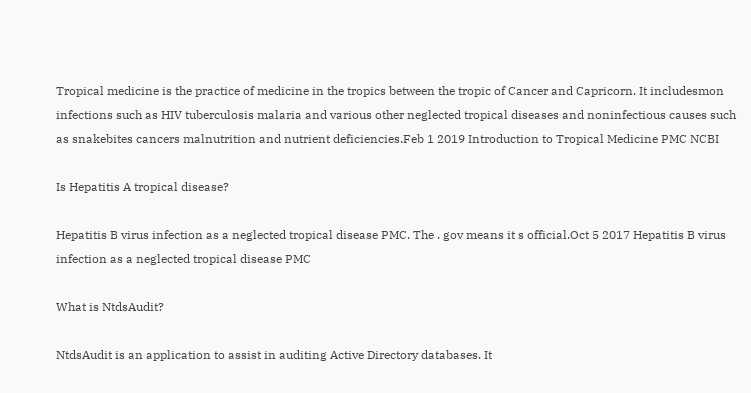Tropical medicine is the practice of medicine in the tropics between the tropic of Cancer and Capricorn. It includesmon infections such as HIV tuberculosis malaria and various other neglected tropical diseases and noninfectious causes such as snakebites cancers malnutrition and nutrient deficiencies.Feb 1 2019 Introduction to Tropical Medicine PMC NCBI

Is Hepatitis A tropical disease?

Hepatitis B virus infection as a neglected tropical disease PMC. The . gov means it s official.Oct 5 2017 Hepatitis B virus infection as a neglected tropical disease PMC

What is NtdsAudit?

NtdsAudit is an application to assist in auditing Active Directory databases. It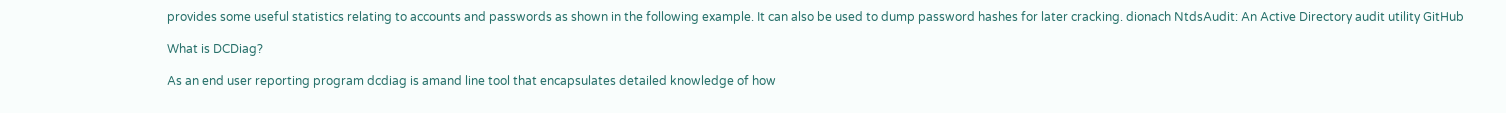provides some useful statistics relating to accounts and passwords as shown in the following example. It can also be used to dump password hashes for later cracking. dionach NtdsAudit: An Active Directory audit utility GitHub

What is DCDiag?

As an end user reporting program dcdiag is amand line tool that encapsulates detailed knowledge of how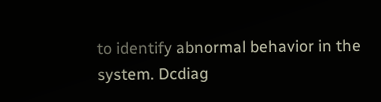to identify abnormal behavior in the system. Dcdiag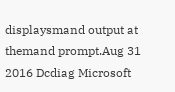displaysmand output at themand prompt.Aug 31 2016 Dcdiag Microsoft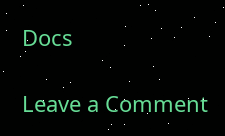Docs

Leave a Comment